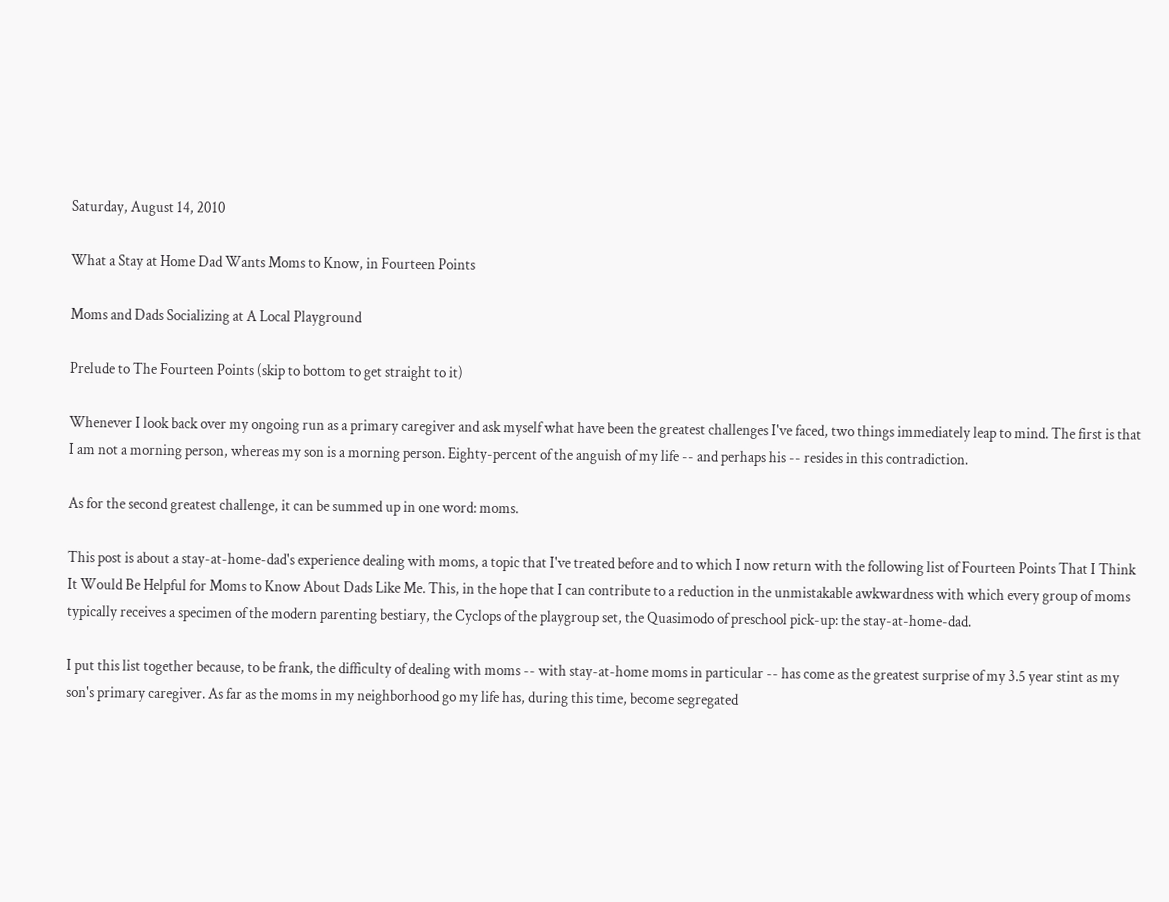Saturday, August 14, 2010

What a Stay at Home Dad Wants Moms to Know, in Fourteen Points

Moms and Dads Socializing at A Local Playground

Prelude to The Fourteen Points (skip to bottom to get straight to it)

Whenever I look back over my ongoing run as a primary caregiver and ask myself what have been the greatest challenges I've faced, two things immediately leap to mind. The first is that I am not a morning person, whereas my son is a morning person. Eighty-percent of the anguish of my life -- and perhaps his -- resides in this contradiction.

As for the second greatest challenge, it can be summed up in one word: moms.

This post is about a stay-at-home-dad's experience dealing with moms, a topic that I've treated before and to which I now return with the following list of Fourteen Points That I Think It Would Be Helpful for Moms to Know About Dads Like Me. This, in the hope that I can contribute to a reduction in the unmistakable awkwardness with which every group of moms typically receives a specimen of the modern parenting bestiary, the Cyclops of the playgroup set, the Quasimodo of preschool pick-up: the stay-at-home-dad.

I put this list together because, to be frank, the difficulty of dealing with moms -- with stay-at-home moms in particular -- has come as the greatest surprise of my 3.5 year stint as my son's primary caregiver. As far as the moms in my neighborhood go my life has, during this time, become segregated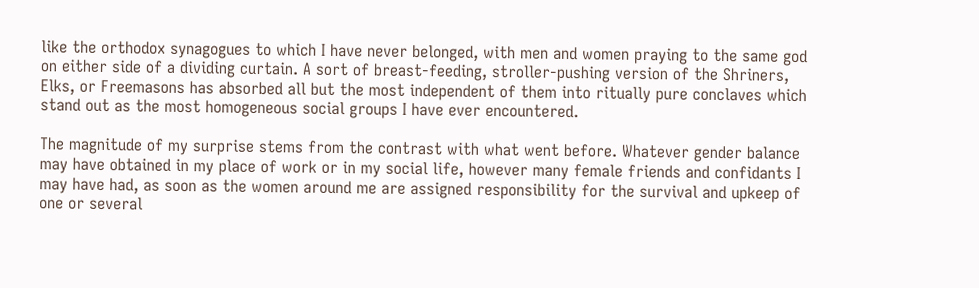like the orthodox synagogues to which I have never belonged, with men and women praying to the same god on either side of a dividing curtain. A sort of breast-feeding, stroller-pushing version of the Shriners, Elks, or Freemasons has absorbed all but the most independent of them into ritually pure conclaves which stand out as the most homogeneous social groups I have ever encountered.

The magnitude of my surprise stems from the contrast with what went before. Whatever gender balance may have obtained in my place of work or in my social life, however many female friends and confidants I may have had, as soon as the women around me are assigned responsibility for the survival and upkeep of one or several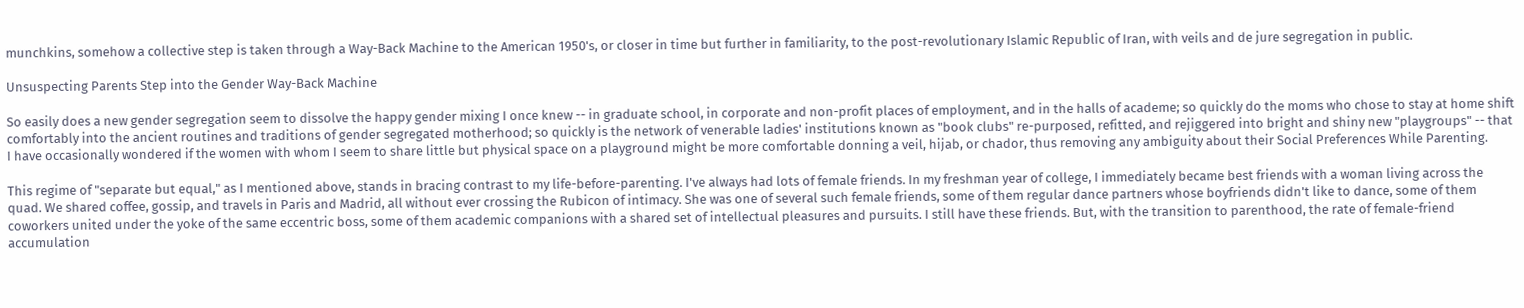munchkins, somehow a collective step is taken through a Way-Back Machine to the American 1950's, or closer in time but further in familiarity, to the post-revolutionary Islamic Republic of Iran, with veils and de jure segregation in public.

Unsuspecting Parents Step into the Gender Way-Back Machine

So easily does a new gender segregation seem to dissolve the happy gender mixing I once knew -- in graduate school, in corporate and non-profit places of employment, and in the halls of academe; so quickly do the moms who chose to stay at home shift comfortably into the ancient routines and traditions of gender segregated motherhood; so quickly is the network of venerable ladies' institutions known as "book clubs" re-purposed, refitted, and rejiggered into bright and shiny new "playgroups" -- that I have occasionally wondered if the women with whom I seem to share little but physical space on a playground might be more comfortable donning a veil, hijab, or chador, thus removing any ambiguity about their Social Preferences While Parenting.

This regime of "separate but equal," as I mentioned above, stands in bracing contrast to my life-before-parenting. I've always had lots of female friends. In my freshman year of college, I immediately became best friends with a woman living across the quad. We shared coffee, gossip, and travels in Paris and Madrid, all without ever crossing the Rubicon of intimacy. She was one of several such female friends, some of them regular dance partners whose boyfriends didn't like to dance, some of them coworkers united under the yoke of the same eccentric boss, some of them academic companions with a shared set of intellectual pleasures and pursuits. I still have these friends. But, with the transition to parenthood, the rate of female-friend accumulation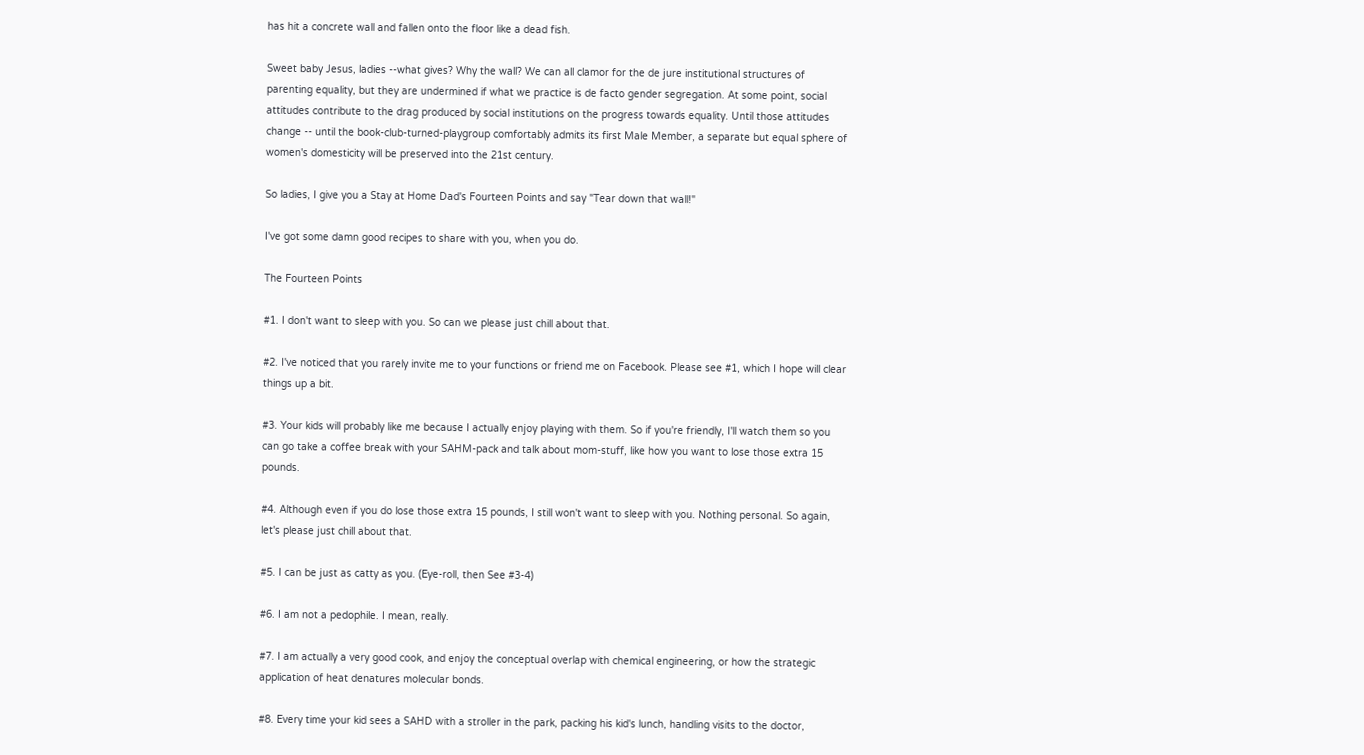has hit a concrete wall and fallen onto the floor like a dead fish.

Sweet baby Jesus, ladies --what gives? Why the wall? We can all clamor for the de jure institutional structures of parenting equality, but they are undermined if what we practice is de facto gender segregation. At some point, social attitudes contribute to the drag produced by social institutions on the progress towards equality. Until those attitudes change -- until the book-club-turned-playgroup comfortably admits its first Male Member, a separate but equal sphere of women's domesticity will be preserved into the 21st century.

So ladies, I give you a Stay at Home Dad's Fourteen Points and say "Tear down that wall!"

I've got some damn good recipes to share with you, when you do.

The Fourteen Points

#1. I don't want to sleep with you. So can we please just chill about that.

#2. I've noticed that you rarely invite me to your functions or friend me on Facebook. Please see #1, which I hope will clear things up a bit.

#3. Your kids will probably like me because I actually enjoy playing with them. So if you're friendly, I'll watch them so you can go take a coffee break with your SAHM-pack and talk about mom-stuff, like how you want to lose those extra 15 pounds.

#4. Although even if you do lose those extra 15 pounds, I still won't want to sleep with you. Nothing personal. So again, let's please just chill about that.

#5. I can be just as catty as you. (Eye-roll, then See #3-4)

#6. I am not a pedophile. I mean, really.

#7. I am actually a very good cook, and enjoy the conceptual overlap with chemical engineering, or how the strategic application of heat denatures molecular bonds.

#8. Every time your kid sees a SAHD with a stroller in the park, packing his kid's lunch, handling visits to the doctor,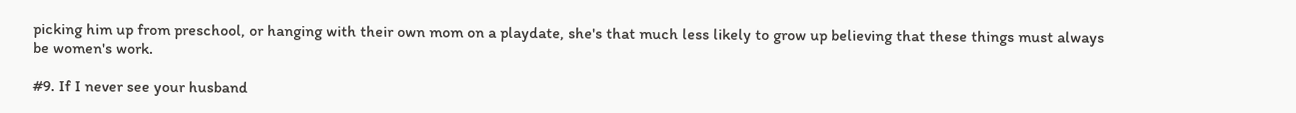picking him up from preschool, or hanging with their own mom on a playdate, she's that much less likely to grow up believing that these things must always be women's work.

#9. If I never see your husband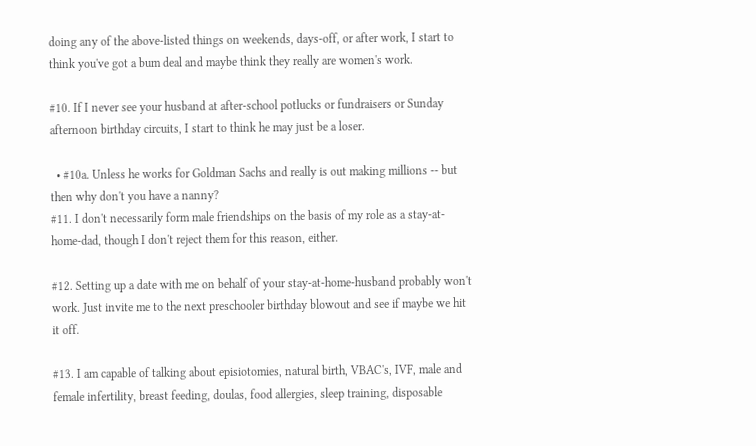doing any of the above-listed things on weekends, days-off, or after work, I start to think you've got a bum deal and maybe think they really are women's work.

#10. If I never see your husband at after-school potlucks or fundraisers or Sunday afternoon birthday circuits, I start to think he may just be a loser.

  • #10a. Unless he works for Goldman Sachs and really is out making millions -- but then why don't you have a nanny?
#11. I don't necessarily form male friendships on the basis of my role as a stay-at-home-dad, though I don't reject them for this reason, either.

#12. Setting up a date with me on behalf of your stay-at-home-husband probably won't work. Just invite me to the next preschooler birthday blowout and see if maybe we hit it off.

#13. I am capable of talking about episiotomies, natural birth, VBAC's, IVF, male and female infertility, breast feeding, doulas, food allergies, sleep training, disposable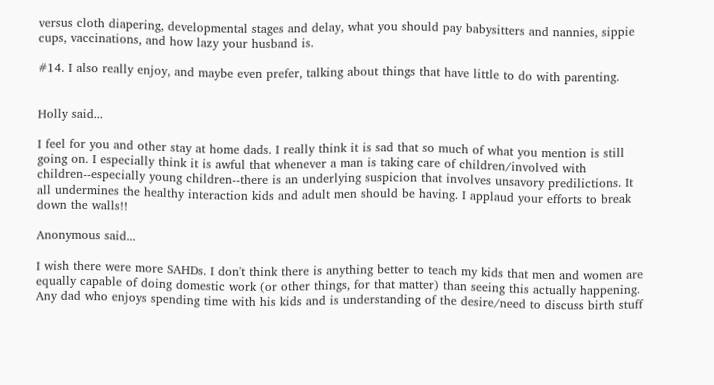versus cloth diapering, developmental stages and delay, what you should pay babysitters and nannies, sippie cups, vaccinations, and how lazy your husband is.

#14. I also really enjoy, and maybe even prefer, talking about things that have little to do with parenting.


Holly said...

I feel for you and other stay at home dads. I really think it is sad that so much of what you mention is still going on. I especially think it is awful that whenever a man is taking care of children/involved with children--especially young children--there is an underlying suspicion that involves unsavory predilictions. It all undermines the healthy interaction kids and adult men should be having. I applaud your efforts to break down the walls!!

Anonymous said...

I wish there were more SAHDs. I don't think there is anything better to teach my kids that men and women are equally capable of doing domestic work (or other things, for that matter) than seeing this actually happening. Any dad who enjoys spending time with his kids and is understanding of the desire/need to discuss birth stuff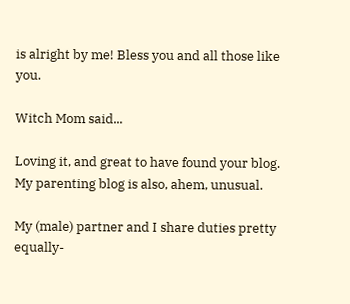is alright by me! Bless you and all those like you.

Witch Mom said...

Loving it, and great to have found your blog. My parenting blog is also, ahem, unusual.

My (male) partner and I share duties pretty equally-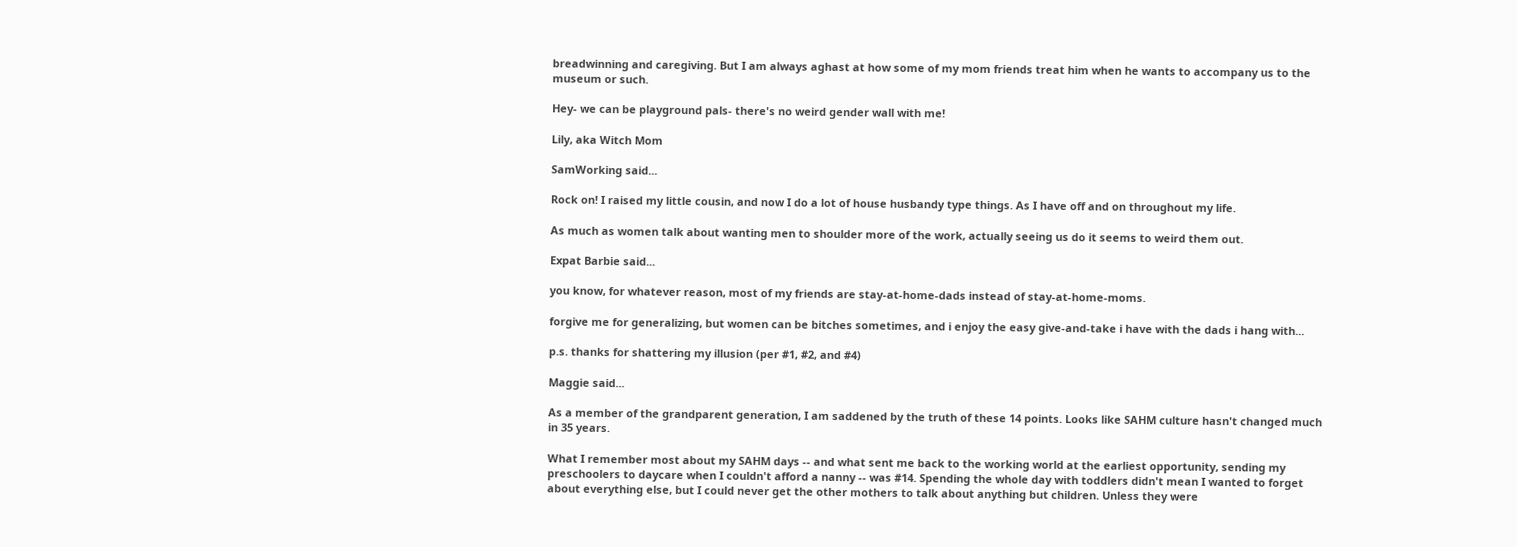breadwinning and caregiving. But I am always aghast at how some of my mom friends treat him when he wants to accompany us to the museum or such.

Hey- we can be playground pals- there's no weird gender wall with me!

Lily, aka Witch Mom

SamWorking said...

Rock on! I raised my little cousin, and now I do a lot of house husbandy type things. As I have off and on throughout my life.

As much as women talk about wanting men to shoulder more of the work, actually seeing us do it seems to weird them out.

Expat Barbie said...

you know, for whatever reason, most of my friends are stay-at-home-dads instead of stay-at-home-moms.

forgive me for generalizing, but women can be bitches sometimes, and i enjoy the easy give-and-take i have with the dads i hang with...

p.s. thanks for shattering my illusion (per #1, #2, and #4)

Maggie said...

As a member of the grandparent generation, I am saddened by the truth of these 14 points. Looks like SAHM culture hasn't changed much in 35 years.

What I remember most about my SAHM days -- and what sent me back to the working world at the earliest opportunity, sending my preschoolers to daycare when I couldn't afford a nanny -- was #14. Spending the whole day with toddlers didn't mean I wanted to forget about everything else, but I could never get the other mothers to talk about anything but children. Unless they were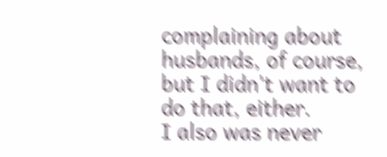complaining about husbands, of course, but I didn't want to do that, either.
I also was never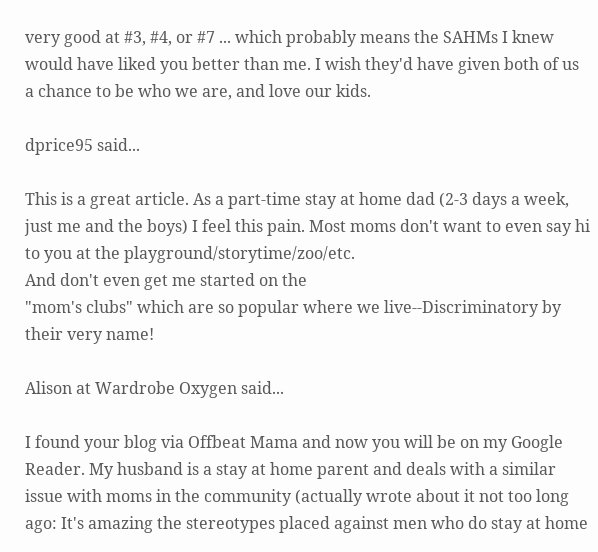very good at #3, #4, or #7 ... which probably means the SAHMs I knew would have liked you better than me. I wish they'd have given both of us a chance to be who we are, and love our kids.

dprice95 said...

This is a great article. As a part-time stay at home dad (2-3 days a week, just me and the boys) I feel this pain. Most moms don't want to even say hi to you at the playground/storytime/zoo/etc.
And don't even get me started on the
"mom's clubs" which are so popular where we live--Discriminatory by their very name!

Alison at Wardrobe Oxygen said...

I found your blog via Offbeat Mama and now you will be on my Google Reader. My husband is a stay at home parent and deals with a similar issue with moms in the community (actually wrote about it not too long ago: It's amazing the stereotypes placed against men who do stay at home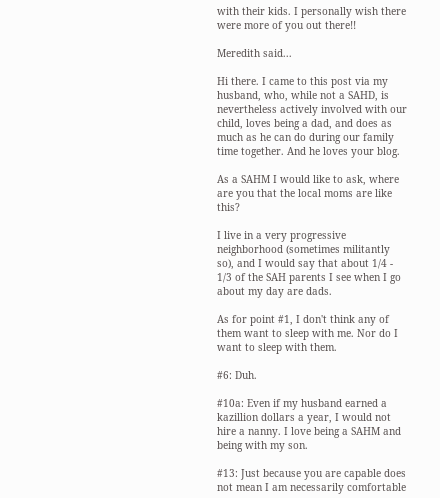with their kids. I personally wish there were more of you out there!!

Meredith said...

Hi there. I came to this post via my husband, who, while not a SAHD, is nevertheless actively involved with our child, loves being a dad, and does as much as he can do during our family time together. And he loves your blog.

As a SAHM I would like to ask, where are you that the local moms are like this?

I live in a very progressive neighborhood (sometimes militantly so), and I would say that about 1/4 - 1/3 of the SAH parents I see when I go about my day are dads.

As for point #1, I don't think any of them want to sleep with me. Nor do I want to sleep with them.

#6: Duh.

#10a: Even if my husband earned a kazillion dollars a year, I would not hire a nanny. I love being a SAHM and being with my son.

#13: Just because you are capable does not mean I am necessarily comfortable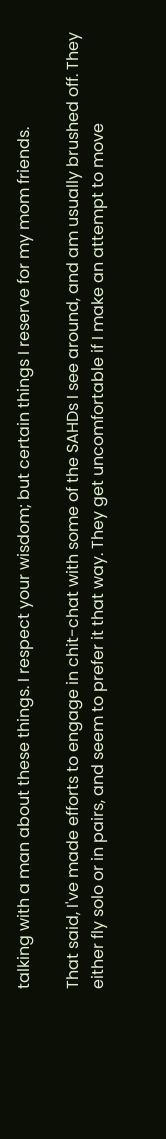talking with a man about these things. I respect your wisdom; but certain things I reserve for my mom friends.

That said, I've made efforts to engage in chit-chat with some of the SAHDs I see around, and am usually brushed off. They either fly solo or in pairs, and seem to prefer it that way. They get uncomfortable if I make an attempt to move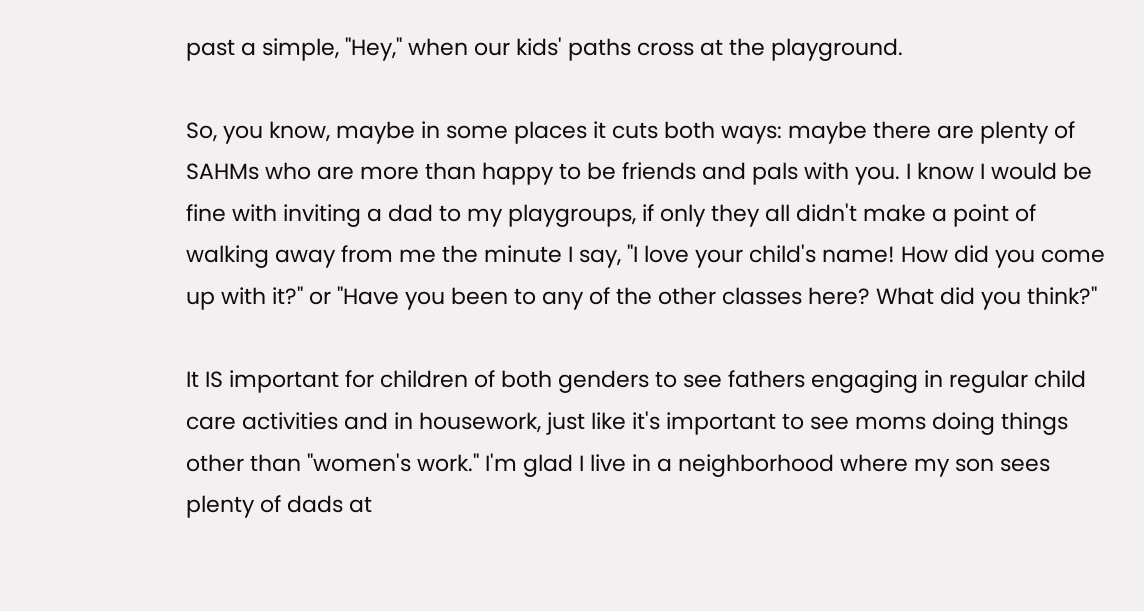past a simple, "Hey," when our kids' paths cross at the playground.

So, you know, maybe in some places it cuts both ways: maybe there are plenty of SAHMs who are more than happy to be friends and pals with you. I know I would be fine with inviting a dad to my playgroups, if only they all didn't make a point of walking away from me the minute I say, "I love your child's name! How did you come up with it?" or "Have you been to any of the other classes here? What did you think?"

It IS important for children of both genders to see fathers engaging in regular child care activities and in housework, just like it's important to see moms doing things other than "women's work." I'm glad I live in a neighborhood where my son sees plenty of dads at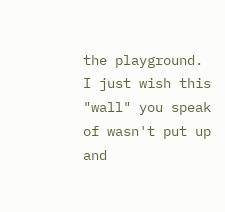the playground. I just wish this "wall" you speak of wasn't put up and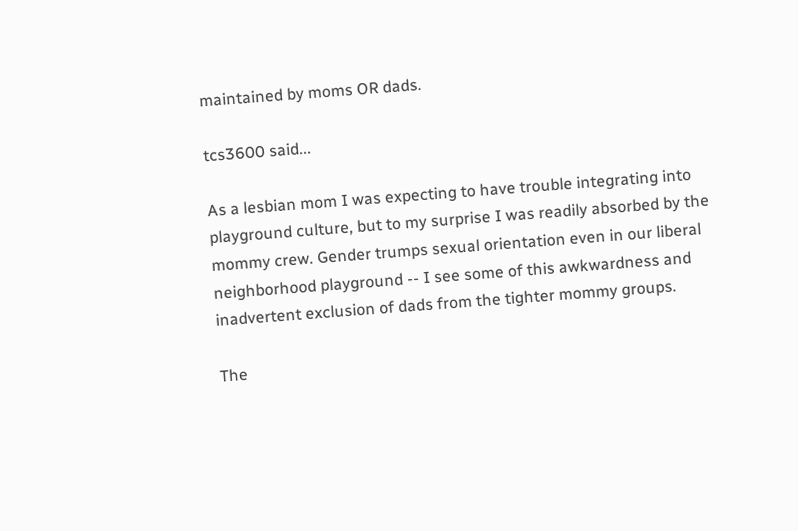maintained by moms OR dads.

tcs3600 said...

As a lesbian mom I was expecting to have trouble integrating into playground culture, but to my surprise I was readily absorbed by the mommy crew. Gender trumps sexual orientation even in our liberal neighborhood playground -- I see some of this awkwardness and inadvertent exclusion of dads from the tighter mommy groups.

The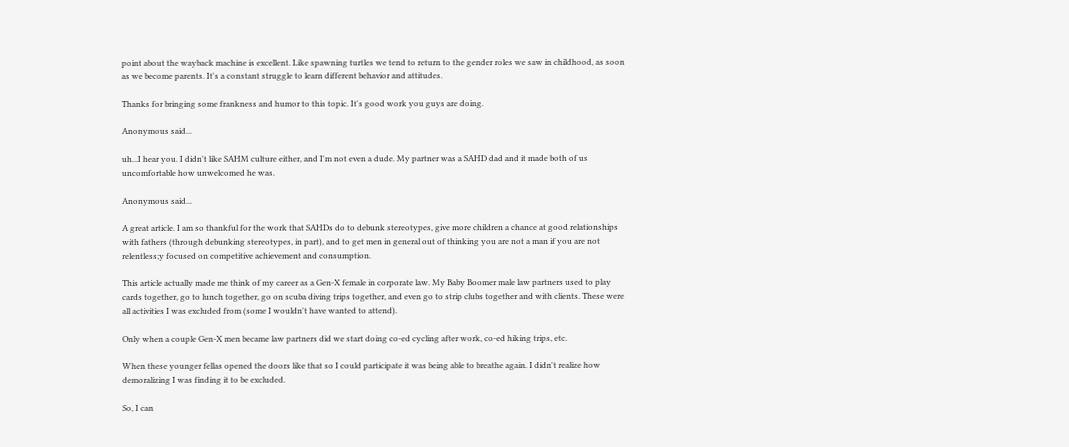point about the wayback machine is excellent. Like spawning turtles we tend to return to the gender roles we saw in childhood, as soon as we become parents. It's a constant struggle to learn different behavior and attitudes.

Thanks for bringing some frankness and humor to this topic. It's good work you guys are doing.

Anonymous said...

uh...I hear you. I didn't like SAHM culture either, and I'm not even a dude. My partner was a SAHD dad and it made both of us uncomfortable how unwelcomed he was.

Anonymous said...

A great article. I am so thankful for the work that SAHDs do to debunk stereotypes, give more children a chance at good relationships with fathers (through debunking stereotypes, in part), and to get men in general out of thinking you are not a man if you are not relentless;y focused on competitive achievement and consumption.

This article actually made me think of my career as a Gen-X female in corporate law. My Baby Boomer male law partners used to play cards together, go to lunch together, go on scuba diving trips together, and even go to strip clubs together and with clients. These were all activities I was excluded from (some I wouldn't have wanted to attend).

Only when a couple Gen-X men became law partners did we start doing co-ed cycling after work, co-ed hiking trips, etc.

When these younger fellas opened the doors like that so I could participate it was being able to breathe again. I didn't realize how demoralizing I was finding it to be excluded.

So, I can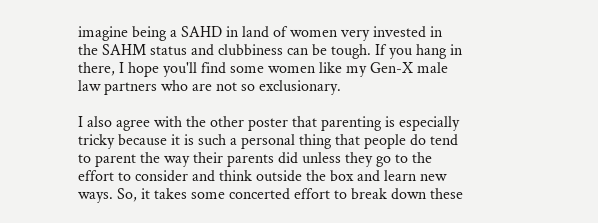imagine being a SAHD in land of women very invested in the SAHM status and clubbiness can be tough. If you hang in there, I hope you'll find some women like my Gen-X male law partners who are not so exclusionary.

I also agree with the other poster that parenting is especially tricky because it is such a personal thing that people do tend to parent the way their parents did unless they go to the effort to consider and think outside the box and learn new ways. So, it takes some concerted effort to break down these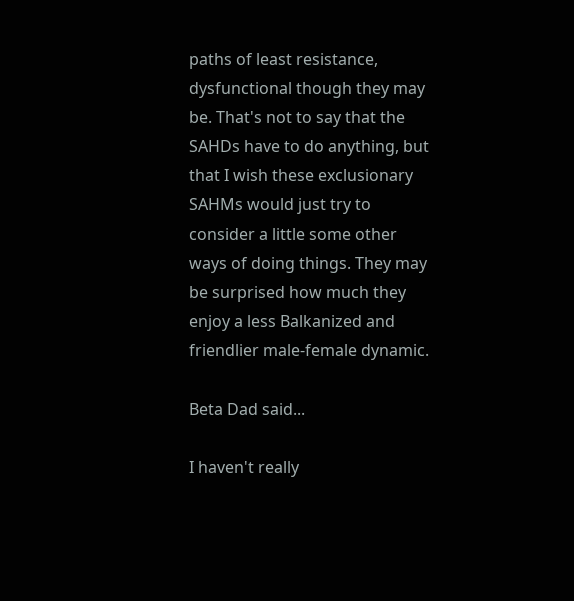paths of least resistance, dysfunctional though they may be. That's not to say that the SAHDs have to do anything, but that I wish these exclusionary SAHMs would just try to consider a little some other ways of doing things. They may be surprised how much they enjoy a less Balkanized and friendlier male-female dynamic.

Beta Dad said...

I haven't really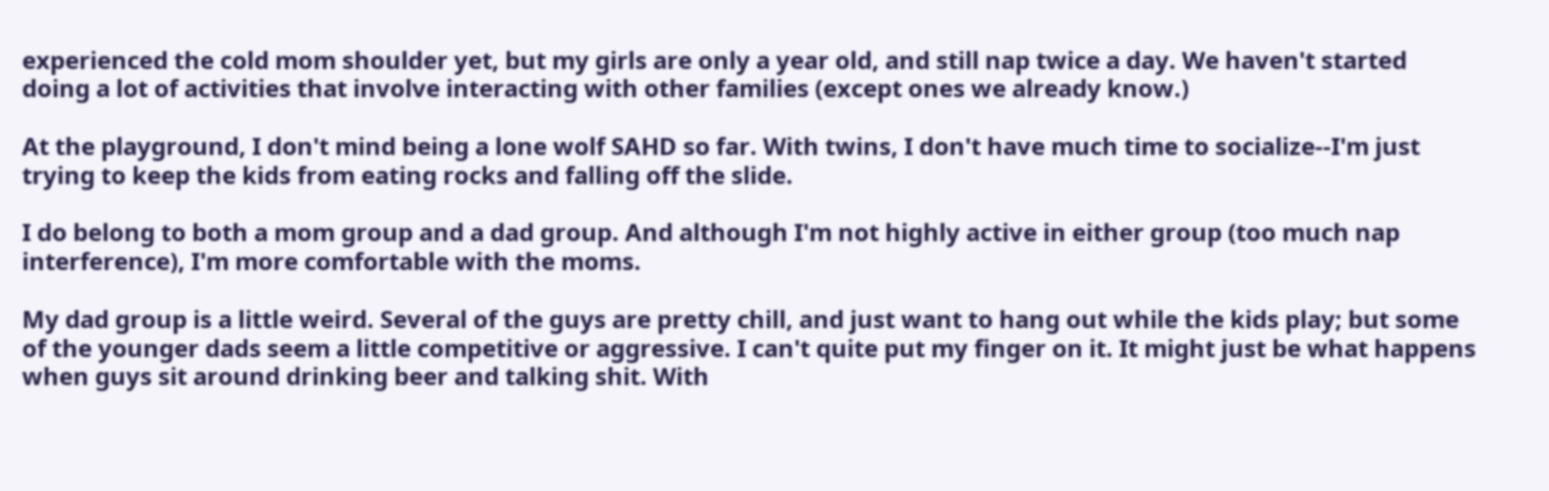experienced the cold mom shoulder yet, but my girls are only a year old, and still nap twice a day. We haven't started doing a lot of activities that involve interacting with other families (except ones we already know.)

At the playground, I don't mind being a lone wolf SAHD so far. With twins, I don't have much time to socialize--I'm just trying to keep the kids from eating rocks and falling off the slide.

I do belong to both a mom group and a dad group. And although I'm not highly active in either group (too much nap interference), I'm more comfortable with the moms.

My dad group is a little weird. Several of the guys are pretty chill, and just want to hang out while the kids play; but some of the younger dads seem a little competitive or aggressive. I can't quite put my finger on it. It might just be what happens when guys sit around drinking beer and talking shit. With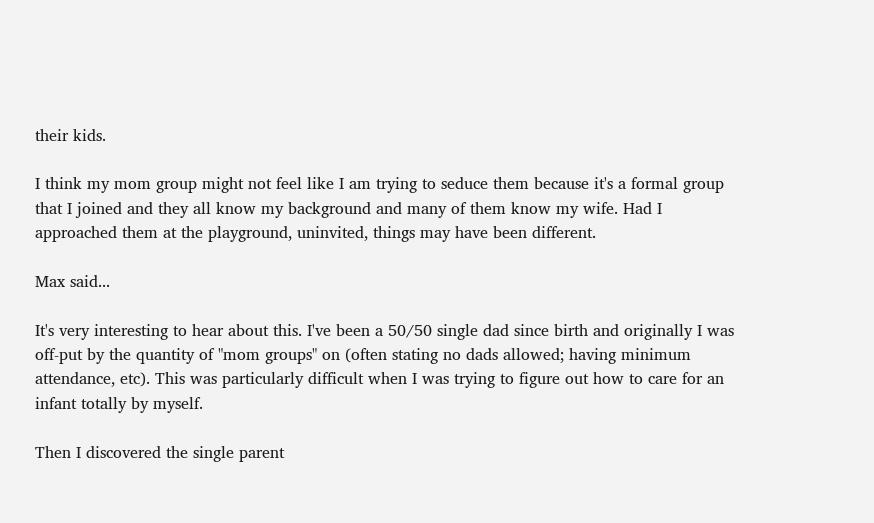their kids.

I think my mom group might not feel like I am trying to seduce them because it's a formal group that I joined and they all know my background and many of them know my wife. Had I approached them at the playground, uninvited, things may have been different.

Max said...

It's very interesting to hear about this. I've been a 50/50 single dad since birth and originally I was off-put by the quantity of "mom groups" on (often stating no dads allowed; having minimum attendance, etc). This was particularly difficult when I was trying to figure out how to care for an infant totally by myself.

Then I discovered the single parent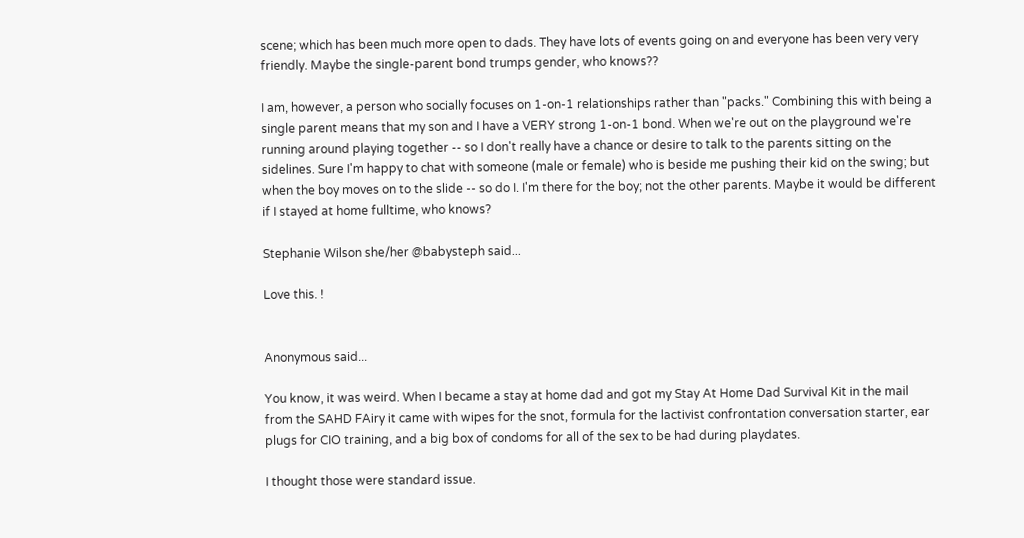scene; which has been much more open to dads. They have lots of events going on and everyone has been very very friendly. Maybe the single-parent bond trumps gender, who knows??

I am, however, a person who socially focuses on 1-on-1 relationships rather than "packs." Combining this with being a single parent means that my son and I have a VERY strong 1-on-1 bond. When we're out on the playground we're running around playing together -- so I don't really have a chance or desire to talk to the parents sitting on the sidelines. Sure I'm happy to chat with someone (male or female) who is beside me pushing their kid on the swing; but when the boy moves on to the slide -- so do I. I'm there for the boy; not the other parents. Maybe it would be different if I stayed at home fulltime, who knows?

Stephanie Wilson she/her @babysteph said...

Love this. !


Anonymous said...

You know, it was weird. When I became a stay at home dad and got my Stay At Home Dad Survival Kit in the mail from the SAHD FAiry it came with wipes for the snot, formula for the lactivist confrontation conversation starter, ear plugs for CIO training, and a big box of condoms for all of the sex to be had during playdates.

I thought those were standard issue.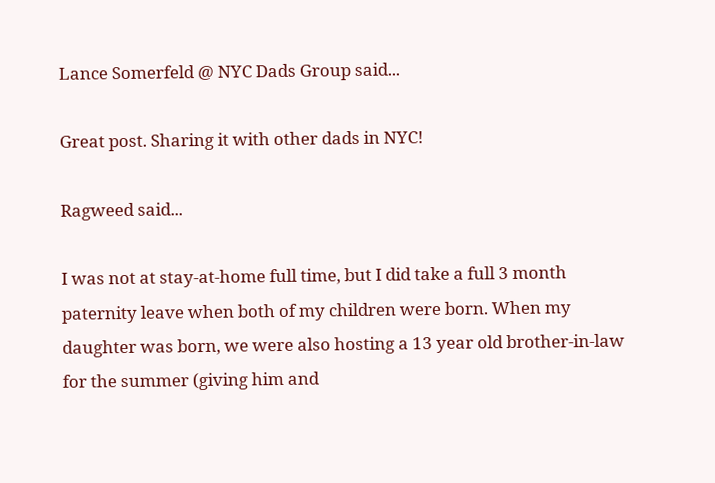Lance Somerfeld @ NYC Dads Group said...

Great post. Sharing it with other dads in NYC!

Ragweed said...

I was not at stay-at-home full time, but I did take a full 3 month paternity leave when both of my children were born. When my daughter was born, we were also hosting a 13 year old brother-in-law for the summer (giving him and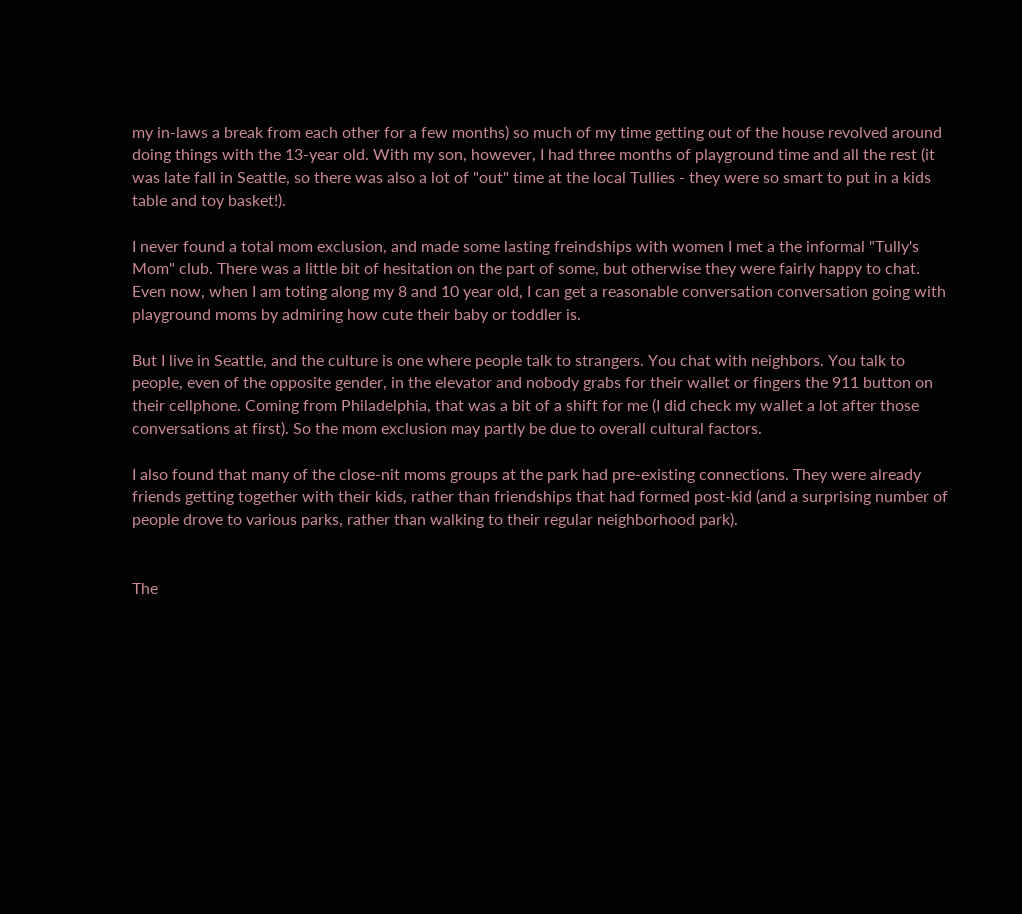my in-laws a break from each other for a few months) so much of my time getting out of the house revolved around doing things with the 13-year old. With my son, however, I had three months of playground time and all the rest (it was late fall in Seattle, so there was also a lot of "out" time at the local Tullies - they were so smart to put in a kids table and toy basket!).

I never found a total mom exclusion, and made some lasting freindships with women I met a the informal "Tully's Mom" club. There was a little bit of hesitation on the part of some, but otherwise they were fairly happy to chat. Even now, when I am toting along my 8 and 10 year old, I can get a reasonable conversation conversation going with playground moms by admiring how cute their baby or toddler is.

But I live in Seattle, and the culture is one where people talk to strangers. You chat with neighbors. You talk to people, even of the opposite gender, in the elevator and nobody grabs for their wallet or fingers the 911 button on their cellphone. Coming from Philadelphia, that was a bit of a shift for me (I did check my wallet a lot after those conversations at first). So the mom exclusion may partly be due to overall cultural factors.

I also found that many of the close-nit moms groups at the park had pre-existing connections. They were already friends getting together with their kids, rather than friendships that had formed post-kid (and a surprising number of people drove to various parks, rather than walking to their regular neighborhood park).


The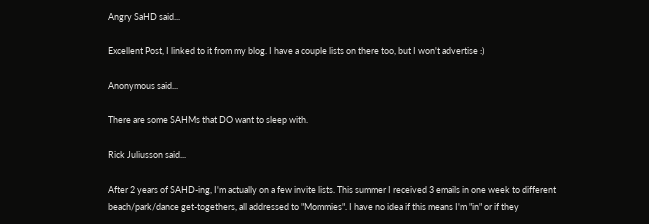Angry SaHD said...

Excellent Post, I linked to it from my blog. I have a couple lists on there too, but I won't advertise :)

Anonymous said...

There are some SAHMs that DO want to sleep with.

Rick Juliusson said...

After 2 years of SAHD-ing, I'm actually on a few invite lists. This summer I received 3 emails in one week to different beach/park/dance get-togethers, all addressed to "Mommies". I have no idea if this means I'm "in" or if they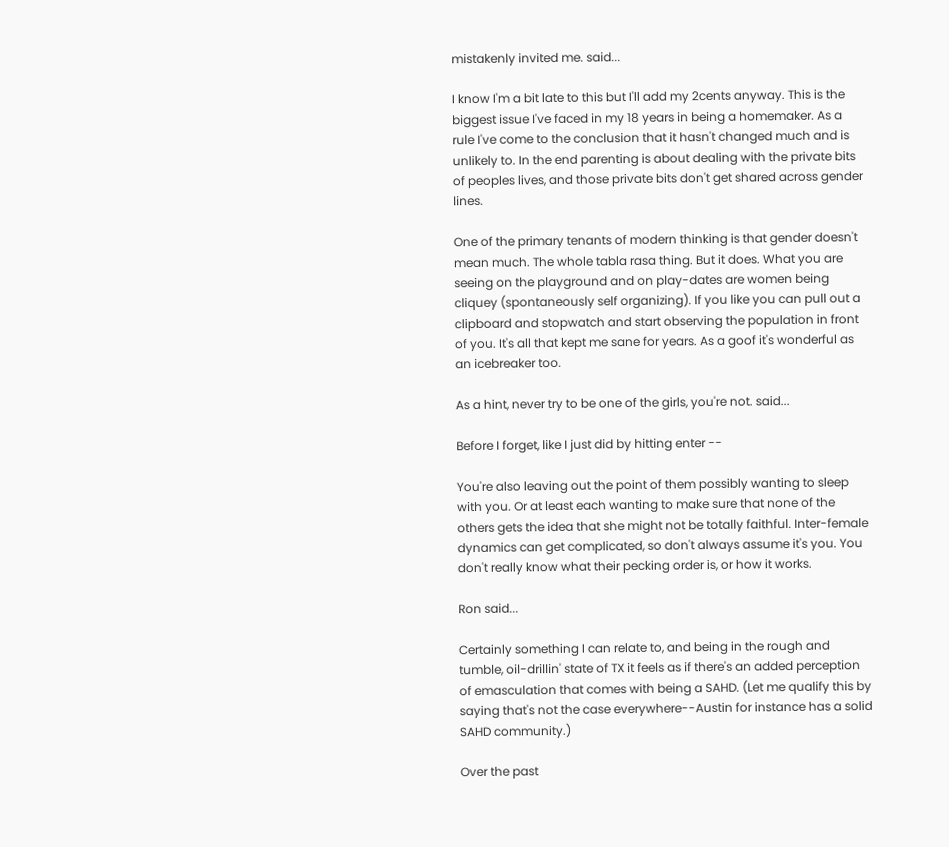mistakenly invited me. said...

I know I'm a bit late to this but I'll add my 2cents anyway. This is the biggest issue I've faced in my 18 years in being a homemaker. As a rule I've come to the conclusion that it hasn't changed much and is unlikely to. In the end parenting is about dealing with the private bits of peoples lives, and those private bits don't get shared across gender lines.

One of the primary tenants of modern thinking is that gender doesn't mean much. The whole tabla rasa thing. But it does. What you are seeing on the playground and on play-dates are women being cliquey (spontaneously self organizing). If you like you can pull out a clipboard and stopwatch and start observing the population in front of you. It's all that kept me sane for years. As a goof it's wonderful as an icebreaker too.

As a hint, never try to be one of the girls, you're not. said...

Before I forget, like I just did by hitting enter --

You're also leaving out the point of them possibly wanting to sleep with you. Or at least each wanting to make sure that none of the others gets the idea that she might not be totally faithful. Inter-female dynamics can get complicated, so don't always assume it's you. You don't really know what their pecking order is, or how it works.

Ron said...

Certainly something I can relate to, and being in the rough and tumble, oil-drillin' state of TX it feels as if there's an added perception of emasculation that comes with being a SAHD. (Let me qualify this by saying that's not the case everywhere--Austin for instance has a solid SAHD community.)

Over the past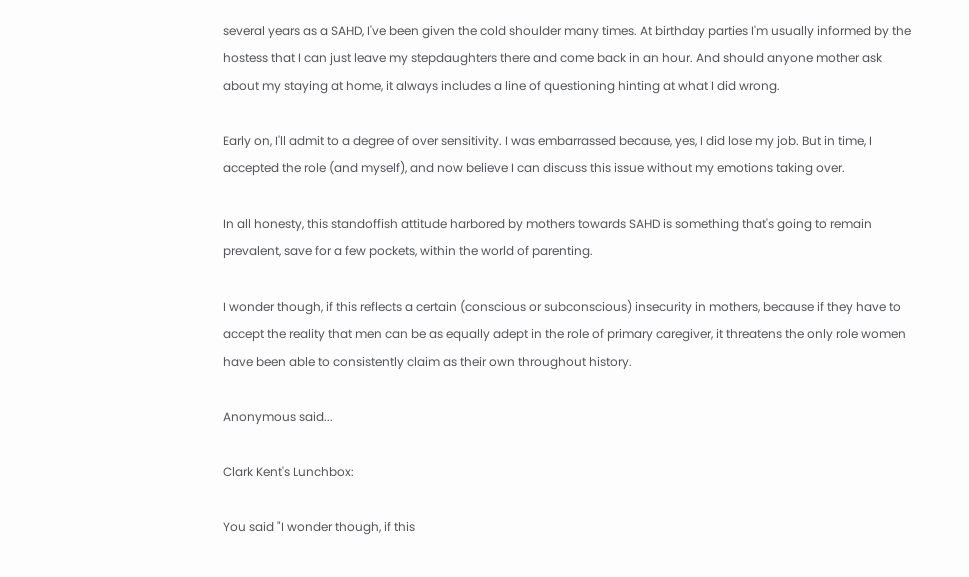several years as a SAHD, I've been given the cold shoulder many times. At birthday parties I'm usually informed by the hostess that I can just leave my stepdaughters there and come back in an hour. And should anyone mother ask about my staying at home, it always includes a line of questioning hinting at what I did wrong.

Early on, I'll admit to a degree of over sensitivity. I was embarrassed because, yes, I did lose my job. But in time, I accepted the role (and myself), and now believe I can discuss this issue without my emotions taking over.

In all honesty, this standoffish attitude harbored by mothers towards SAHD is something that's going to remain prevalent, save for a few pockets, within the world of parenting.

I wonder though, if this reflects a certain (conscious or subconscious) insecurity in mothers, because if they have to accept the reality that men can be as equally adept in the role of primary caregiver, it threatens the only role women have been able to consistently claim as their own throughout history.

Anonymous said...

Clark Kent's Lunchbox:

You said "I wonder though, if this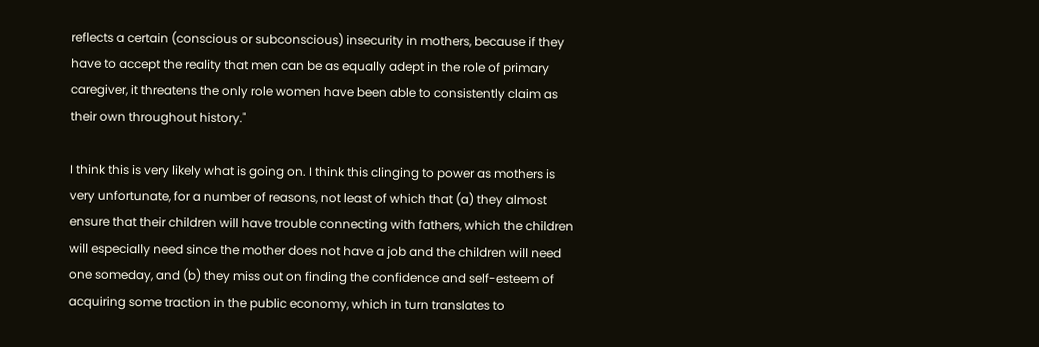reflects a certain (conscious or subconscious) insecurity in mothers, because if they have to accept the reality that men can be as equally adept in the role of primary caregiver, it threatens the only role women have been able to consistently claim as their own throughout history."

I think this is very likely what is going on. I think this clinging to power as mothers is very unfortunate, for a number of reasons, not least of which that (a) they almost ensure that their children will have trouble connecting with fathers, which the children will especially need since the mother does not have a job and the children will need one someday, and (b) they miss out on finding the confidence and self-esteem of acquiring some traction in the public economy, which in turn translates to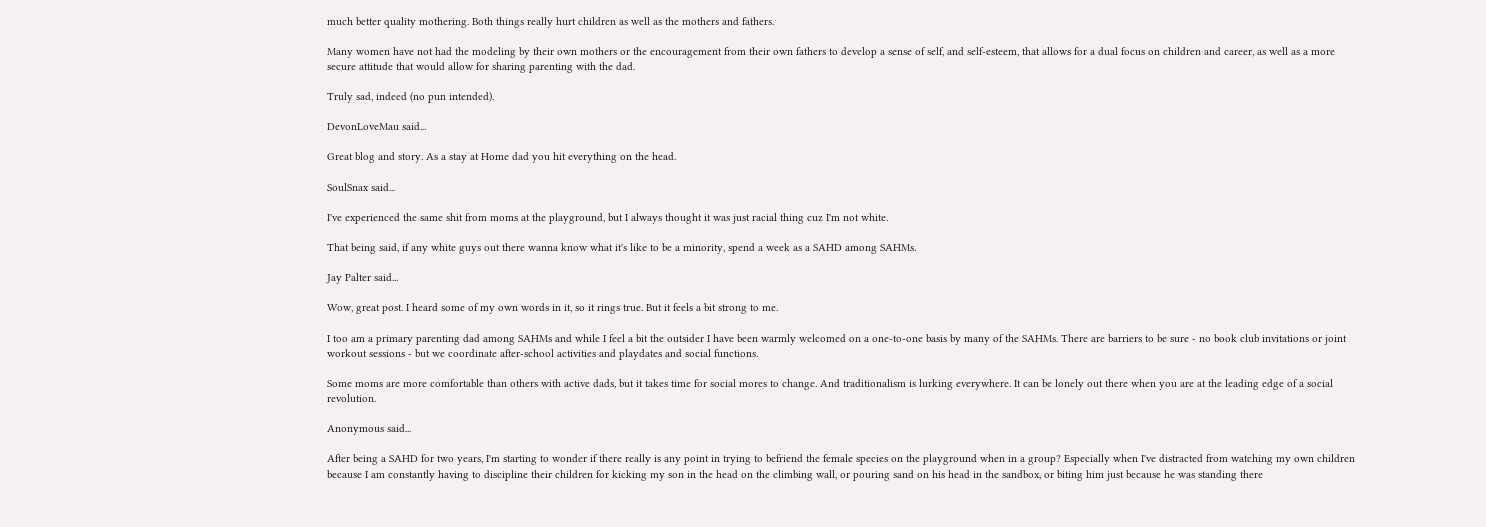much better quality mothering. Both things really hurt children as well as the mothers and fathers.

Many women have not had the modeling by their own mothers or the encouragement from their own fathers to develop a sense of self, and self-esteem, that allows for a dual focus on children and career, as well as a more secure attitude that would allow for sharing parenting with the dad.

Truly sad, indeed (no pun intended).

DevonLoveMau said...

Great blog and story. As a stay at Home dad you hit everything on the head.

SoulSnax said...

I've experienced the same shit from moms at the playground, but I always thought it was just racial thing cuz I'm not white.

That being said, if any white guys out there wanna know what it's like to be a minority, spend a week as a SAHD among SAHMs.

Jay Palter said...

Wow, great post. I heard some of my own words in it, so it rings true. But it feels a bit strong to me.

I too am a primary parenting dad among SAHMs and while I feel a bit the outsider I have been warmly welcomed on a one-to-one basis by many of the SAHMs. There are barriers to be sure - no book club invitations or joint workout sessions - but we coordinate after-school activities and playdates and social functions.

Some moms are more comfortable than others with active dads, but it takes time for social mores to change. And traditionalism is lurking everywhere. It can be lonely out there when you are at the leading edge of a social revolution.

Anonymous said...

After being a SAHD for two years, I'm starting to wonder if there really is any point in trying to befriend the female species on the playground when in a group? Especially when I've distracted from watching my own children because I am constantly having to discipline their children for kicking my son in the head on the climbing wall, or pouring sand on his head in the sandbox, or biting him just because he was standing there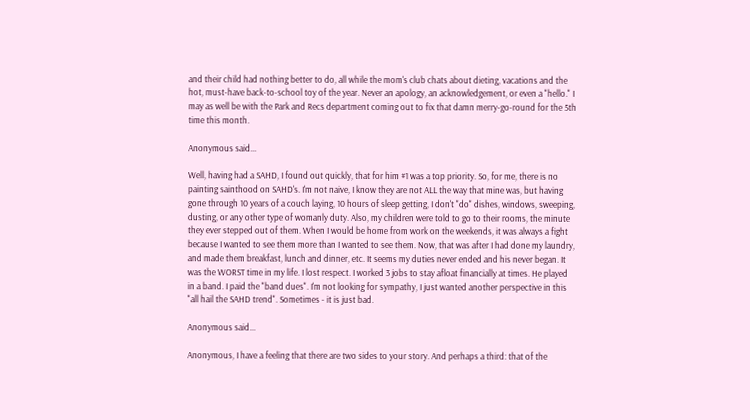and their child had nothing better to do, all while the mom's club chats about dieting, vacations and the hot, must-have back-to-school toy of the year. Never an apology, an acknowledgement, or even a "hello." I may as well be with the Park and Recs department coming out to fix that damn merry-go-round for the 5th time this month.

Anonymous said...

Well, having had a SAHD, I found out quickly, that for him #1 was a top priority. So, for me, there is no painting sainthood on SAHD's. I'm not naive, I know they are not ALL the way that mine was, but having gone through 10 years of a couch laying, 10 hours of sleep getting, I don't "do" dishes, windows, sweeping, dusting, or any other type of womanly duty. Also, my children were told to go to their rooms, the minute they ever stepped out of them. When I would be home from work on the weekends, it was always a fight because I wanted to see them more than I wanted to see them. Now, that was after I had done my laundry, and made them breakfast, lunch and dinner, etc. It seems my duties never ended and his never began. It was the WORST time in my life. I lost respect. I worked 3 jobs to stay afloat financially at times. He played in a band. I paid the "band dues". I'm not looking for sympathy, I just wanted another perspective in this "all hail the SAHD trend". Sometimes - it is just bad.

Anonymous said...

Anonymous, I have a feeling that there are two sides to your story. And perhaps a third: that of the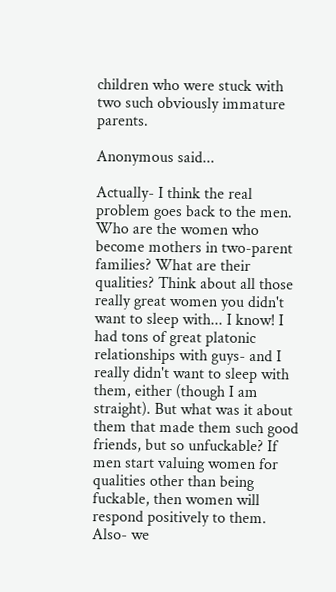children who were stuck with two such obviously immature parents.

Anonymous said...

Actually- I think the real problem goes back to the men. Who are the women who become mothers in two-parent families? What are their qualities? Think about all those really great women you didn't want to sleep with... I know! I had tons of great platonic relationships with guys- and I really didn't want to sleep with them, either (though I am straight). But what was it about them that made them such good friends, but so unfuckable? If men start valuing women for qualities other than being fuckable, then women will respond positively to them. Also- we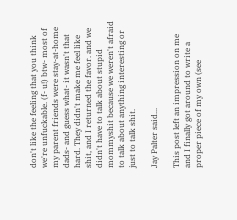don't like the feeling that you think we're unfuckable. (f- u!) btw- most of my parent friends were stay-at-home dads- and guess what- it wasn't that hard. They didn't make me feel like shit, and I returned the favor. and we didn't have to talk about stupid mommyshit because we weren't afraid to talk about anything interesting or just to talk shit.

Jay Palter said...

This post left an impression on me and I finally got around to write a proper piece of my own (see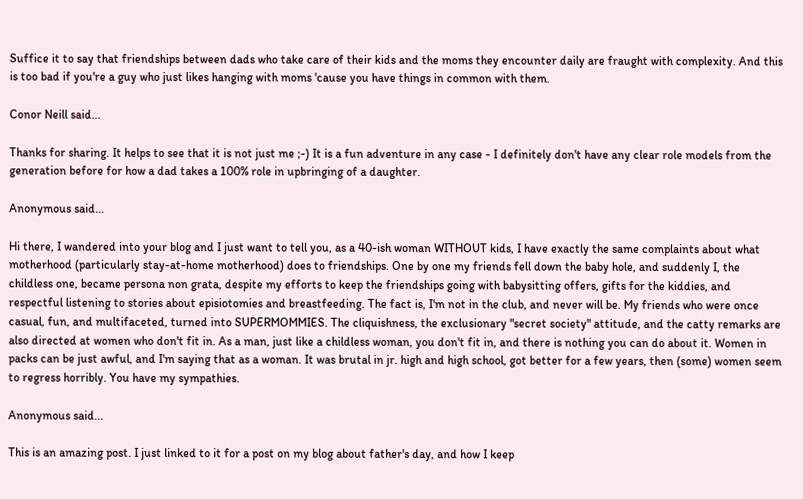Suffice it to say that friendships between dads who take care of their kids and the moms they encounter daily are fraught with complexity. And this is too bad if you're a guy who just likes hanging with moms 'cause you have things in common with them.

Conor Neill said...

Thanks for sharing. It helps to see that it is not just me ;-) It is a fun adventure in any case - I definitely don't have any clear role models from the generation before for how a dad takes a 100% role in upbringing of a daughter.

Anonymous said...

Hi there, I wandered into your blog and I just want to tell you, as a 40-ish woman WITHOUT kids, I have exactly the same complaints about what motherhood (particularly stay-at-home motherhood) does to friendships. One by one my friends fell down the baby hole, and suddenly I, the childless one, became persona non grata, despite my efforts to keep the friendships going with babysitting offers, gifts for the kiddies, and respectful listening to stories about episiotomies and breastfeeding. The fact is, I'm not in the club, and never will be. My friends who were once casual, fun, and multifaceted, turned into SUPERMOMMIES. The cliquishness, the exclusionary "secret society" attitude, and the catty remarks are also directed at women who don't fit in. As a man, just like a childless woman, you don't fit in, and there is nothing you can do about it. Women in packs can be just awful, and I'm saying that as a woman. It was brutal in jr. high and high school, got better for a few years, then (some) women seem to regress horribly. You have my sympathies.

Anonymous said...

This is an amazing post. I just linked to it for a post on my blog about father's day, and how I keep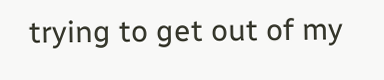trying to get out of my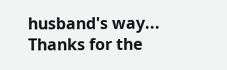husband's way... Thanks for the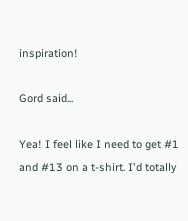inspiration!

Gord said...

Yea! I feel like I need to get #1 and #13 on a t-shirt. I'd totally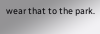wear that to the park.